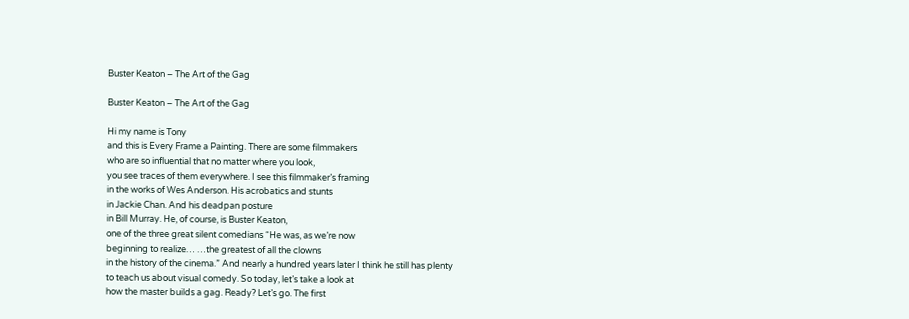Buster Keaton – The Art of the Gag

Buster Keaton – The Art of the Gag

Hi my name is Tony
and this is Every Frame a Painting. There are some filmmakers
who are so influential that no matter where you look,
you see traces of them everywhere. I see this filmmaker’s framing
in the works of Wes Anderson. His acrobatics and stunts
in Jackie Chan. And his deadpan posture
in Bill Murray. He, of course, is Buster Keaton,
one of the three great silent comedians “He was, as we’re now
beginning to realize… …the greatest of all the clowns
in the history of the cinema.” And nearly a hundred years later I think he still has plenty
to teach us about visual comedy. So today, let’s take a look at
how the master builds a gag. Ready? Let’s go. The first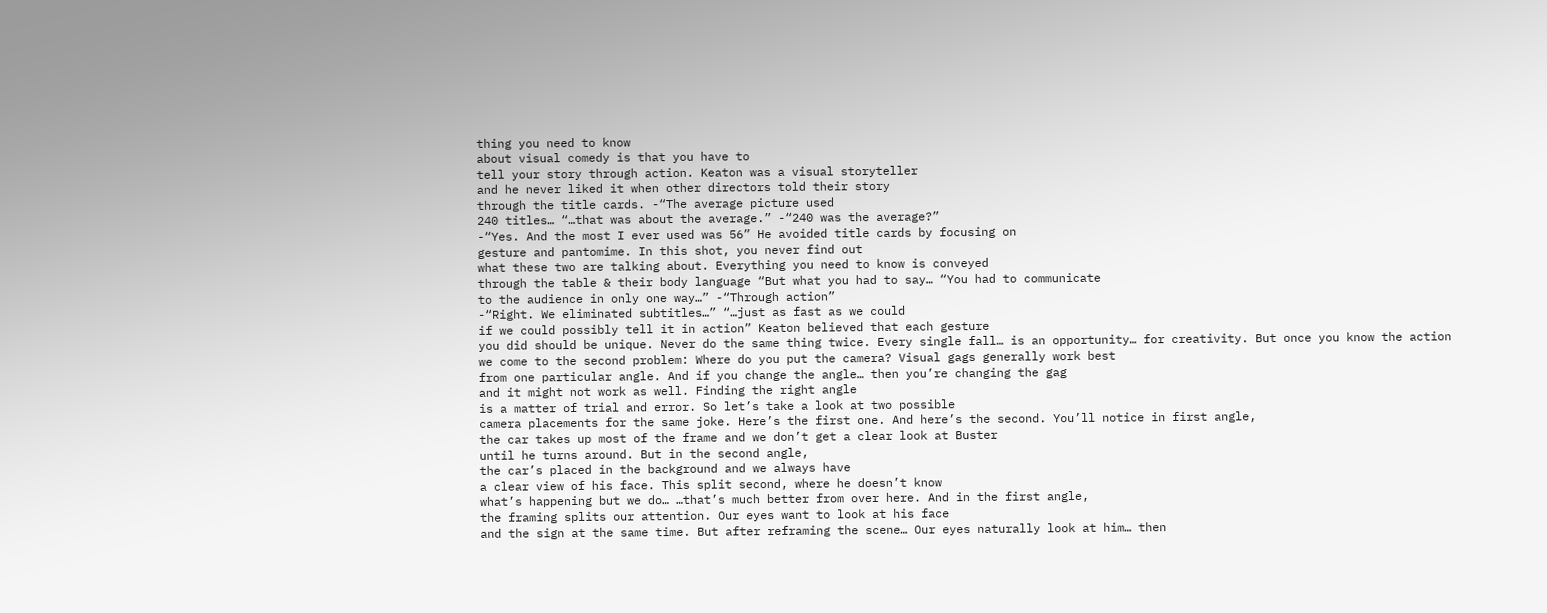thing you need to know
about visual comedy is that you have to
tell your story through action. Keaton was a visual storyteller
and he never liked it when other directors told their story
through the title cards. -“The average picture used
240 titles… “…that was about the average.” -“240 was the average?”
-“Yes. And the most I ever used was 56” He avoided title cards by focusing on
gesture and pantomime. In this shot, you never find out
what these two are talking about. Everything you need to know is conveyed
through the table & their body language “But what you had to say… “You had to communicate
to the audience in only one way…” -“Through action”
-“Right. We eliminated subtitles…” “…just as fast as we could
if we could possibly tell it in action” Keaton believed that each gesture
you did should be unique. Never do the same thing twice. Every single fall… is an opportunity… for creativity. But once you know the action
we come to the second problem: Where do you put the camera? Visual gags generally work best
from one particular angle. And if you change the angle… then you’re changing the gag
and it might not work as well. Finding the right angle
is a matter of trial and error. So let’s take a look at two possible
camera placements for the same joke. Here’s the first one. And here’s the second. You’ll notice in first angle,
the car takes up most of the frame and we don’t get a clear look at Buster
until he turns around. But in the second angle,
the car’s placed in the background and we always have
a clear view of his face. This split second, where he doesn’t know
what’s happening but we do… …that’s much better from over here. And in the first angle,
the framing splits our attention. Our eyes want to look at his face
and the sign at the same time. But after reframing the scene… Our eyes naturally look at him… then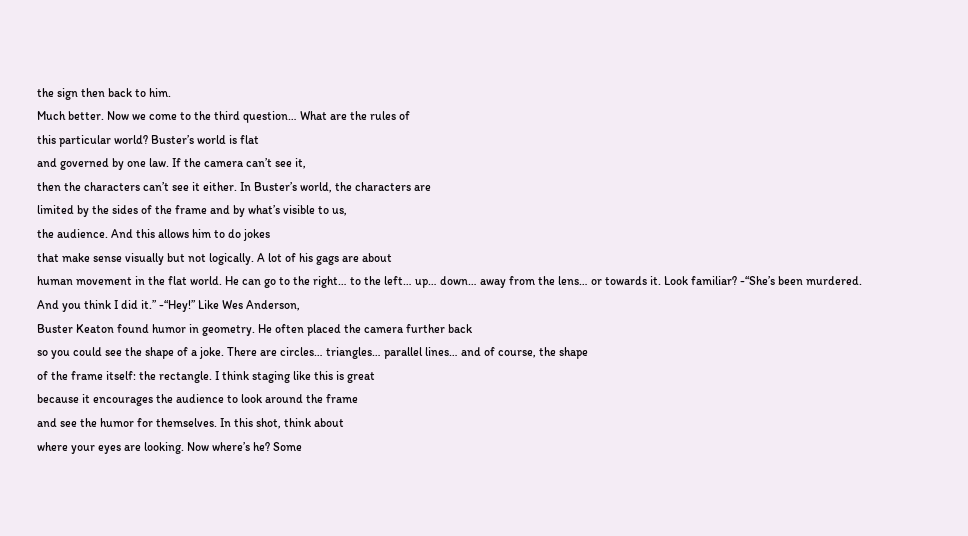the sign then back to him.
Much better. Now we come to the third question… What are the rules of
this particular world? Buster’s world is flat
and governed by one law. If the camera can’t see it,
then the characters can’t see it either. In Buster’s world, the characters are
limited by the sides of the frame and by what’s visible to us,
the audience. And this allows him to do jokes
that make sense visually but not logically. A lot of his gags are about
human movement in the flat world. He can go to the right… to the left… up… down… away from the lens… or towards it. Look familiar? -“She’s been murdered.
And you think I did it.” -“Hey!” Like Wes Anderson,
Buster Keaton found humor in geometry. He often placed the camera further back
so you could see the shape of a joke. There are circles… triangles… parallel lines… and of course, the shape
of the frame itself: the rectangle. I think staging like this is great
because it encourages the audience to look around the frame
and see the humor for themselves. In this shot, think about
where your eyes are looking. Now where’s he? Some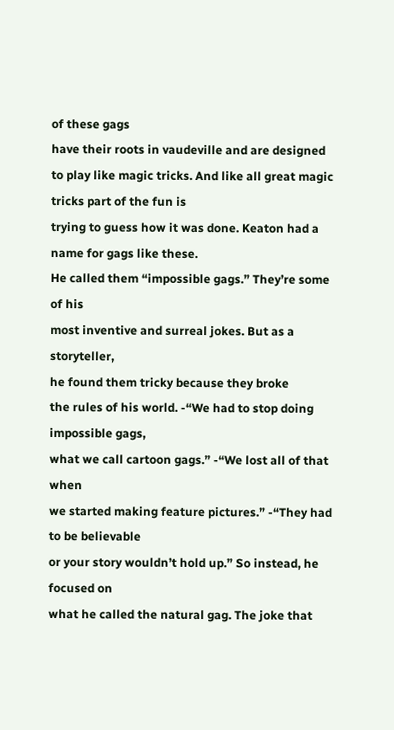of these gags
have their roots in vaudeville and are designed
to play like magic tricks. And like all great magic tricks part of the fun is
trying to guess how it was done. Keaton had a name for gags like these.
He called them “impossible gags.” They’re some of his
most inventive and surreal jokes. But as a storyteller,
he found them tricky because they broke
the rules of his world. -“We had to stop doing impossible gags,
what we call cartoon gags.” -“We lost all of that when
we started making feature pictures.” -“They had to be believable
or your story wouldn’t hold up.” So instead, he focused on
what he called the natural gag. The joke that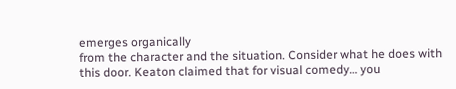emerges organically
from the character and the situation. Consider what he does with this door. Keaton claimed that for visual comedy… you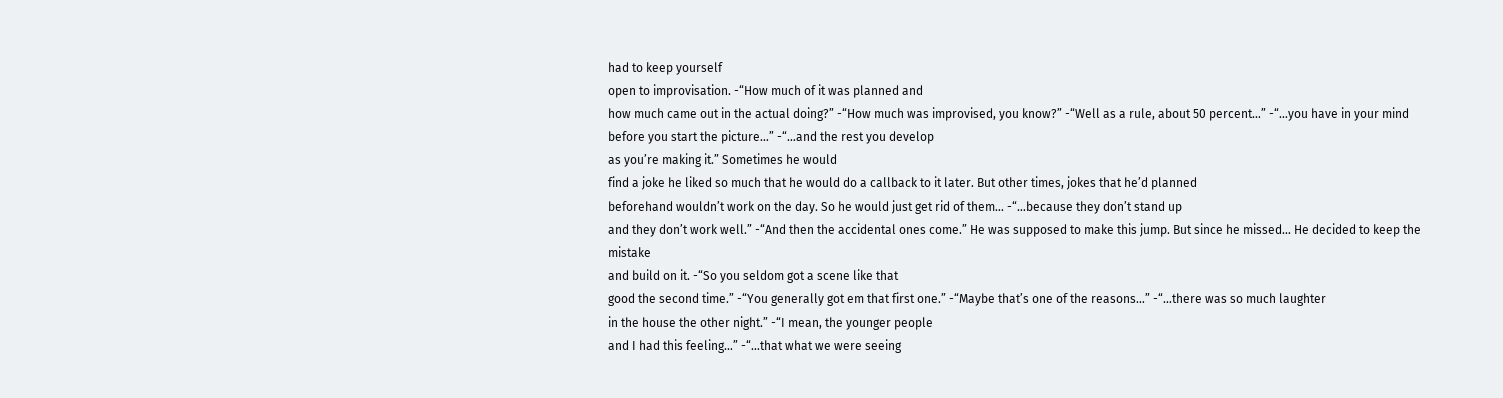had to keep yourself
open to improvisation. -“How much of it was planned and
how much came out in the actual doing?” -“How much was improvised, you know?” -“Well as a rule, about 50 percent…” -“…you have in your mind
before you start the picture…” -“…and the rest you develop
as you’re making it.” Sometimes he would
find a joke he liked so much that he would do a callback to it later. But other times, jokes that he’d planned
beforehand wouldn’t work on the day. So he would just get rid of them… -“…because they don’t stand up
and they don’t work well.” -“And then the accidental ones come.” He was supposed to make this jump. But since he missed… He decided to keep the mistake
and build on it. -“So you seldom got a scene like that
good the second time.” -“You generally got em that first one.” -“Maybe that’s one of the reasons…” -“…there was so much laughter
in the house the other night.” -“I mean, the younger people
and I had this feeling…” -“…that what we were seeing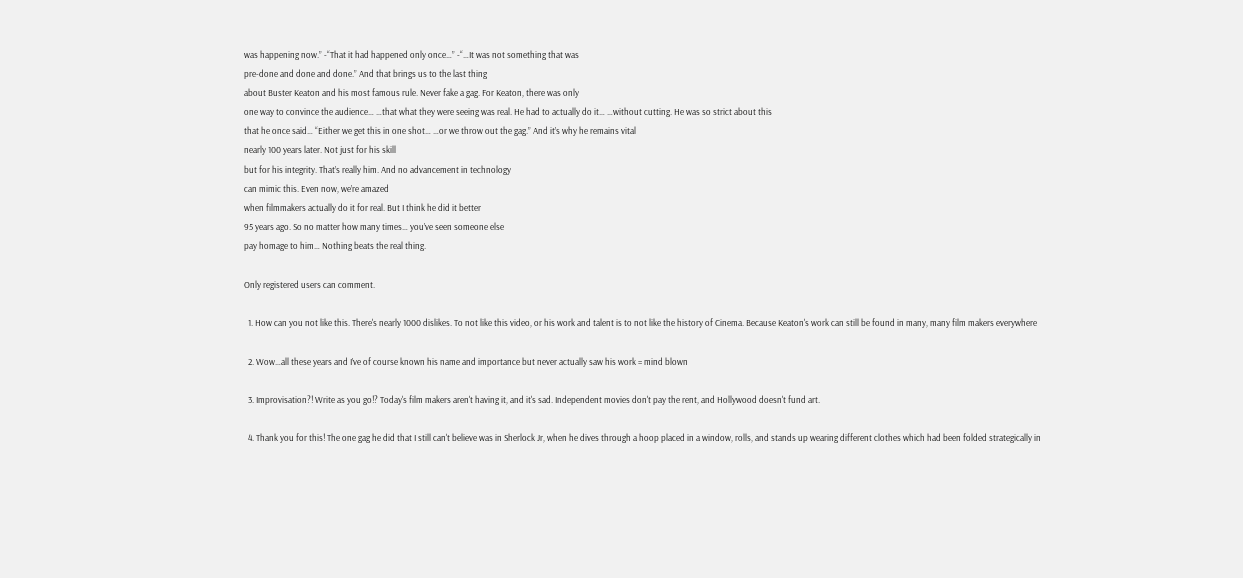was happening now.” -“That it had happened only once…” -“…It was not something that was
pre-done and done and done.” And that brings us to the last thing
about Buster Keaton and his most famous rule. Never fake a gag. For Keaton, there was only
one way to convince the audience… …that what they were seeing was real. He had to actually do it… …without cutting. He was so strict about this
that he once said… “Either we get this in one shot… …or we throw out the gag.” And it’s why he remains vital
nearly 100 years later. Not just for his skill
but for his integrity. That’s really him. And no advancement in technology
can mimic this. Even now, we’re amazed
when filmmakers actually do it for real. But I think he did it better
95 years ago. So no matter how many times… you’ve seen someone else
pay homage to him… Nothing beats the real thing.

Only registered users can comment.

  1. How can you not like this. There's nearly 1000 dislikes. To not like this video, or his work and talent is to not like the history of Cinema. Because Keaton's work can still be found in many, many film makers everywhere

  2. Wow…all these years and I’ve of course known his name and importance but never actually saw his work = mind blown

  3. Improvisation?! Write as you go!? Today's film makers aren't having it, and it's sad. Independent movies don't pay the rent, and Hollywood doesn't fund art.

  4. Thank you for this! The one gag he did that I still can't believe was in Sherlock Jr, when he dives through a hoop placed in a window, rolls, and stands up wearing different clothes which had been folded strategically in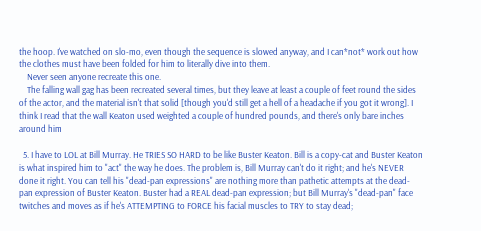the hoop. I've watched on slo-mo, even though the sequence is slowed anyway, and I can*not* work out how the clothes must have been folded for him to literally dive into them.
    Never seen anyone recreate this one.
    The falling wall gag has been recreated several times, but they leave at least a couple of feet round the sides of the actor, and the material isn't that solid [though you'd still get a hell of a headache if you got it wrong]. I think I read that the wall Keaton used weighted a couple of hundred pounds, and there's only bare inches around him

  5. I have to LOL at Bill Murray. He TRIES SO HARD to be like Buster Keaton. Bill is a copy-cat and Buster Keaton is what inspired him to "act" the way he does. The problem is, Bill Murray can't do it right; and he's NEVER done it right. You can tell his "dead-pan expressions" are nothing more than pathetic attempts at the dead-pan expression of Buster Keaton. Buster had a REAL dead-pan expression; but Bill Murray's "dead-pan" face twitches and moves as if he's ATTEMPTING to FORCE his facial muscles to TRY to stay dead;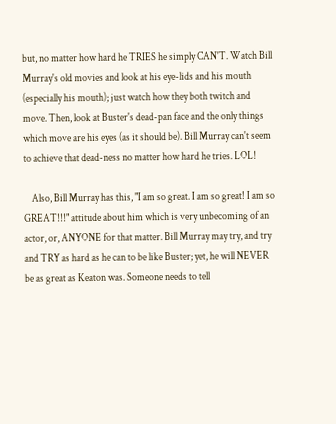but, no matter how hard he TRIES he simply CAN'T. Watch Bill Murray's old movies and look at his eye-lids and his mouth (especially his mouth); just watch how they both twitch and move. Then, look at Buster's dead-pan face and the only things which move are his eyes (as it should be). Bill Murray can't seem to achieve that dead-ness no matter how hard he tries. LOL!

    Also, Bill Murray has this, "I am so great. I am so great! I am so GREAT!!!" attitude about him which is very unbecoming of an actor, or, ANYONE for that matter. Bill Murray may try, and try and TRY as hard as he can to be like Buster; yet, he will NEVER be as great as Keaton was. Someone needs to tell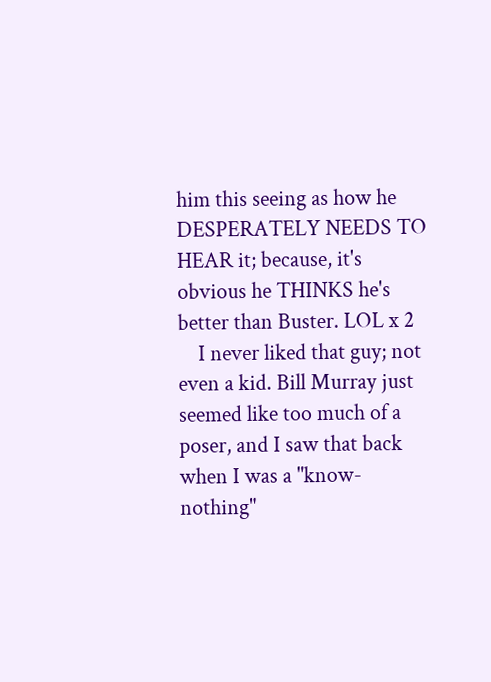him this seeing as how he DESPERATELY NEEDS TO HEAR it; because, it's obvious he THINKS he's better than Buster. LOL x 2
    I never liked that guy; not even a kid. Bill Murray just seemed like too much of a poser, and I saw that back when I was a "know-nothing"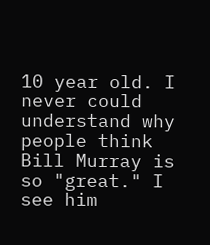10 year old. I never could understand why people think Bill Murray is so "great." I see him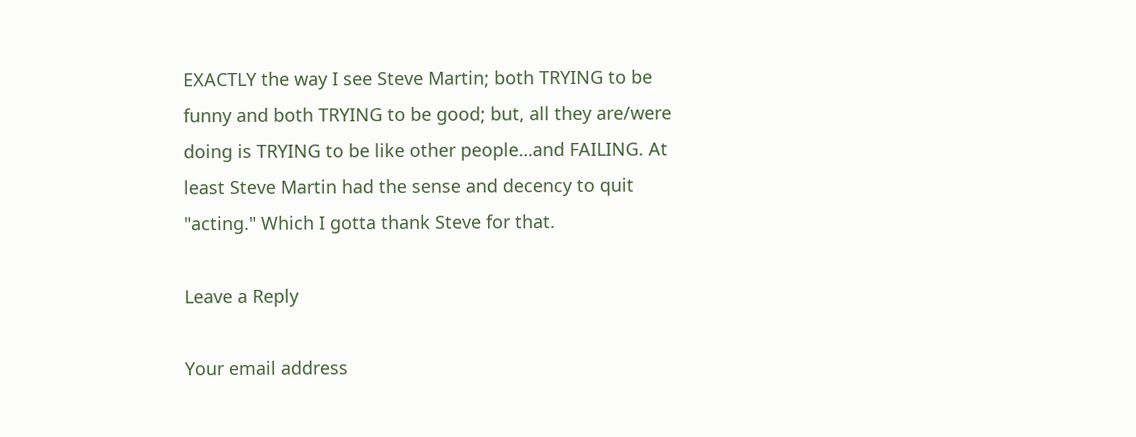EXACTLY the way I see Steve Martin; both TRYING to be funny and both TRYING to be good; but, all they are/were doing is TRYING to be like other people…and FAILING. At least Steve Martin had the sense and decency to quit "acting." Which I gotta thank Steve for that.

Leave a Reply

Your email address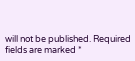will not be published. Required fields are marked *